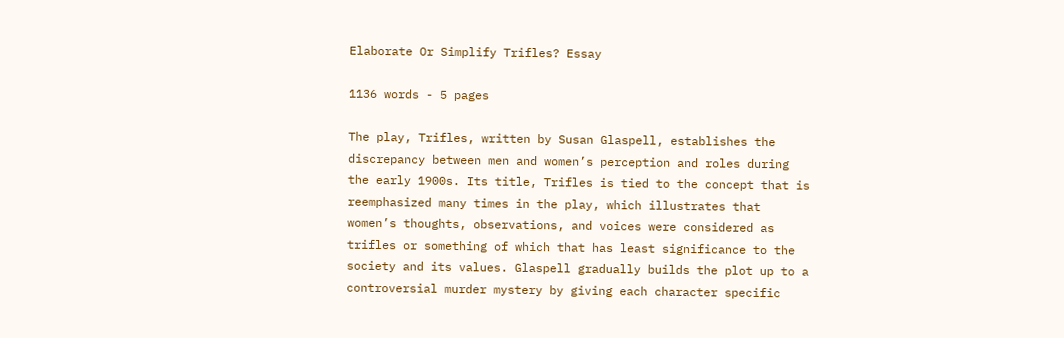Elaborate Or Simplify Trifles? Essay

1136 words - 5 pages

The play, Trifles, written by Susan Glaspell, establishes the discrepancy between men and women’s perception and roles during the early 1900s. Its title, Trifles is tied to the concept that is reemphasized many times in the play, which illustrates that women’s thoughts, observations, and voices were considered as trifles or something of which that has least significance to the society and its values. Glaspell gradually builds the plot up to a controversial murder mystery by giving each character specific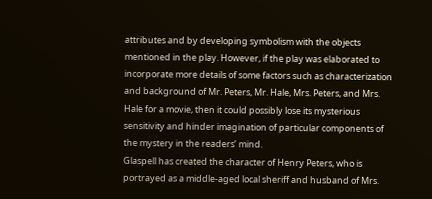attributes and by developing symbolism with the objects mentioned in the play. However, if the play was elaborated to incorporate more details of some factors such as characterization and background of Mr. Peters, Mr. Hale, Mrs. Peters, and Mrs. Hale for a movie, then it could possibly lose its mysterious sensitivity and hinder imagination of particular components of the mystery in the readers’ mind.
Glaspell has created the character of Henry Peters, who is portrayed as a middle-aged local sheriff and husband of Mrs.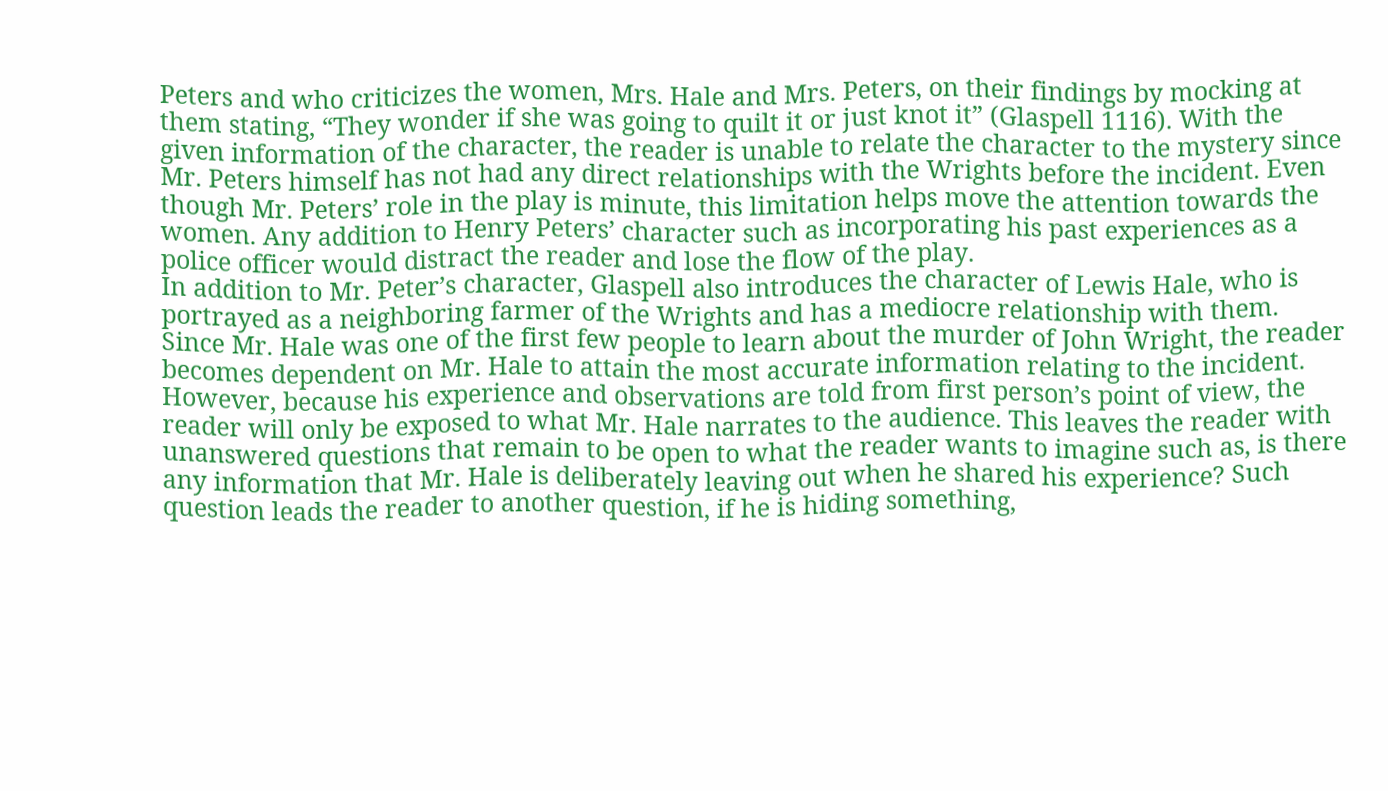Peters and who criticizes the women, Mrs. Hale and Mrs. Peters, on their findings by mocking at them stating, “They wonder if she was going to quilt it or just knot it” (Glaspell 1116). With the given information of the character, the reader is unable to relate the character to the mystery since Mr. Peters himself has not had any direct relationships with the Wrights before the incident. Even though Mr. Peters’ role in the play is minute, this limitation helps move the attention towards the women. Any addition to Henry Peters’ character such as incorporating his past experiences as a police officer would distract the reader and lose the flow of the play.
In addition to Mr. Peter’s character, Glaspell also introduces the character of Lewis Hale, who is portrayed as a neighboring farmer of the Wrights and has a mediocre relationship with them. Since Mr. Hale was one of the first few people to learn about the murder of John Wright, the reader becomes dependent on Mr. Hale to attain the most accurate information relating to the incident. However, because his experience and observations are told from first person’s point of view, the reader will only be exposed to what Mr. Hale narrates to the audience. This leaves the reader with unanswered questions that remain to be open to what the reader wants to imagine such as, is there any information that Mr. Hale is deliberately leaving out when he shared his experience? Such question leads the reader to another question, if he is hiding something,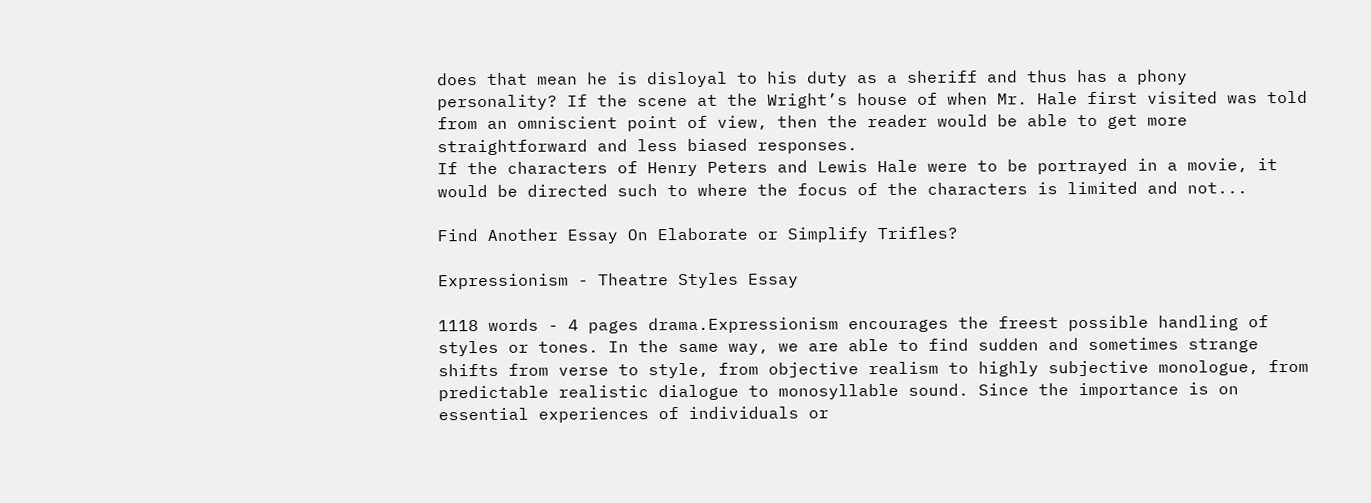does that mean he is disloyal to his duty as a sheriff and thus has a phony personality? If the scene at the Wright’s house of when Mr. Hale first visited was told from an omniscient point of view, then the reader would be able to get more straightforward and less biased responses.
If the characters of Henry Peters and Lewis Hale were to be portrayed in a movie, it would be directed such to where the focus of the characters is limited and not...

Find Another Essay On Elaborate or Simplify Trifles?

Expressionism - Theatre Styles Essay

1118 words - 4 pages drama.Expressionism encourages the freest possible handling of styles or tones. In the same way, we are able to find sudden and sometimes strange shifts from verse to style, from objective realism to highly subjective monologue, from predictable realistic dialogue to monosyllable sound. Since the importance is on essential experiences of individuals or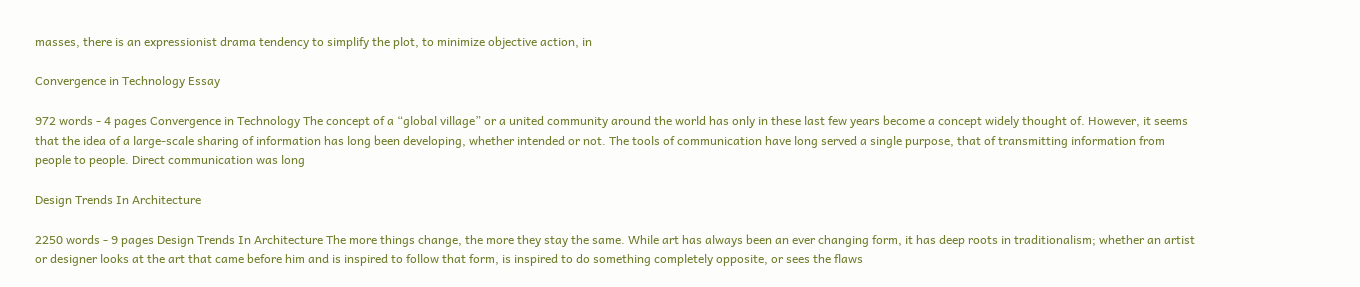masses, there is an expressionist drama tendency to simplify the plot, to minimize objective action, in

Convergence in Technology Essay

972 words - 4 pages Convergence in Technology The concept of a “global village” or a united community around the world has only in these last few years become a concept widely thought of. However, it seems that the idea of a large-scale sharing of information has long been developing, whether intended or not. The tools of communication have long served a single purpose, that of transmitting information from people to people. Direct communication was long

Design Trends In Architecture

2250 words - 9 pages Design Trends In Architecture The more things change, the more they stay the same. While art has always been an ever changing form, it has deep roots in traditionalism; whether an artist or designer looks at the art that came before him and is inspired to follow that form, is inspired to do something completely opposite, or sees the flaws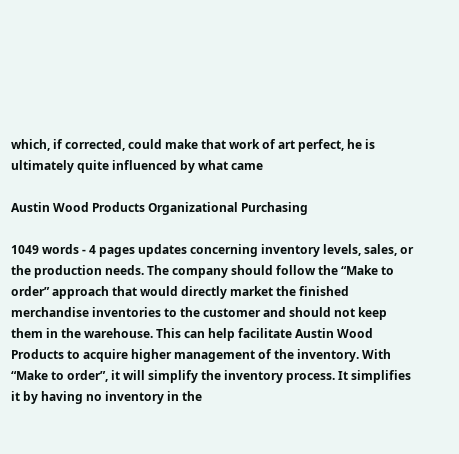which, if corrected, could make that work of art perfect, he is ultimately quite influenced by what came

Austin Wood Products Organizational Purchasing

1049 words - 4 pages updates concerning inventory levels, sales, or the production needs. The company should follow the “Make to order” approach that would directly market the finished merchandise inventories to the customer and should not keep them in the warehouse. This can help facilitate Austin Wood Products to acquire higher management of the inventory. With “Make to order”, it will simplify the inventory process. It simplifies it by having no inventory in the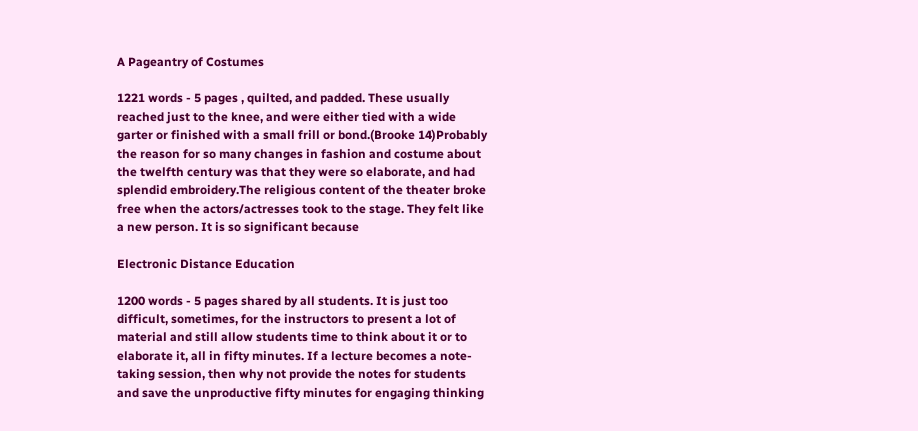A Pageantry of Costumes

1221 words - 5 pages , quilted, and padded. These usually reached just to the knee, and were either tied with a wide garter or finished with a small frill or bond.(Brooke 14)Probably the reason for so many changes in fashion and costume about the twelfth century was that they were so elaborate, and had splendid embroidery.The religious content of the theater broke free when the actors/actresses took to the stage. They felt like a new person. It is so significant because

Electronic Distance Education

1200 words - 5 pages shared by all students. It is just too difficult, sometimes, for the instructors to present a lot of material and still allow students time to think about it or to elaborate it, all in fifty minutes. If a lecture becomes a note-taking session, then why not provide the notes for students and save the unproductive fifty minutes for engaging thinking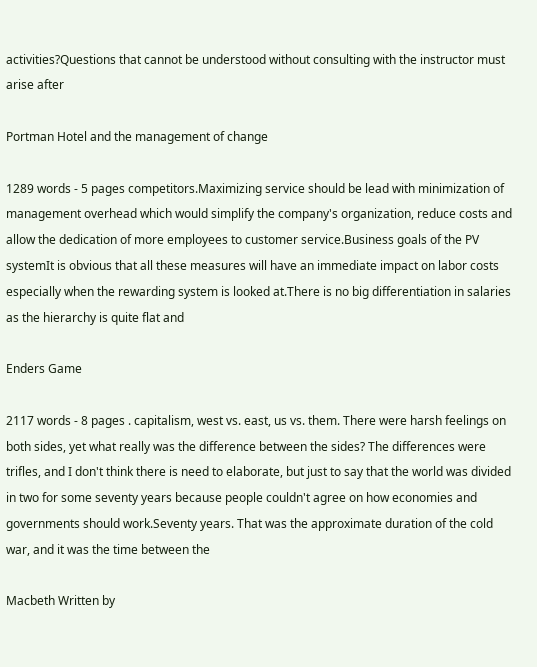activities?Questions that cannot be understood without consulting with the instructor must arise after

Portman Hotel and the management of change

1289 words - 5 pages competitors.Maximizing service should be lead with minimization of management overhead which would simplify the company's organization, reduce costs and allow the dedication of more employees to customer service.Business goals of the PV systemIt is obvious that all these measures will have an immediate impact on labor costs especially when the rewarding system is looked at.There is no big differentiation in salaries as the hierarchy is quite flat and

Enders Game

2117 words - 8 pages . capitalism, west vs. east, us vs. them. There were harsh feelings on both sides, yet what really was the difference between the sides? The differences were trifles, and I don't think there is need to elaborate, but just to say that the world was divided in two for some seventy years because people couldn't agree on how economies and governments should work.Seventy years. That was the approximate duration of the cold war, and it was the time between the

Macbeth Written by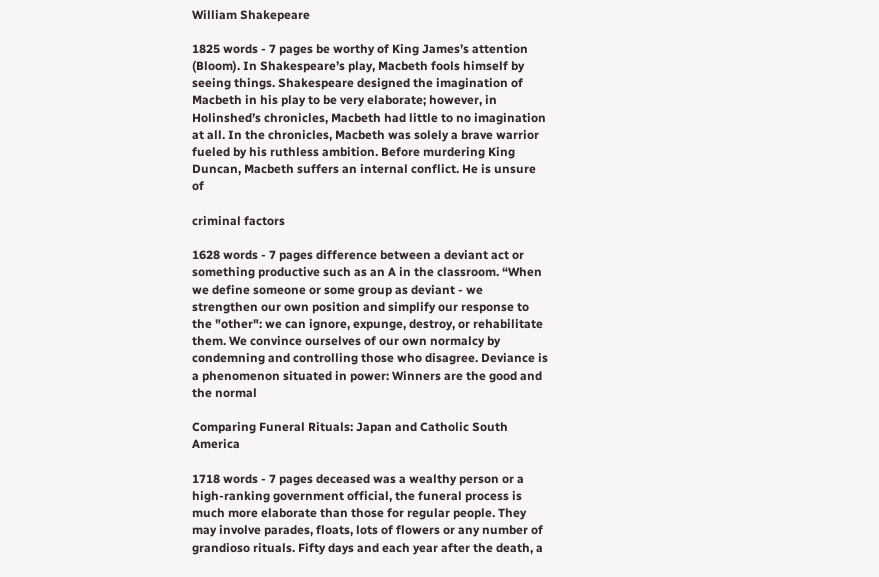William Shakepeare

1825 words - 7 pages be worthy of King James’s attention (Bloom). In Shakespeare’s play, Macbeth fools himself by seeing things. Shakespeare designed the imagination of Macbeth in his play to be very elaborate; however, in Holinshed’s chronicles, Macbeth had little to no imagination at all. In the chronicles, Macbeth was solely a brave warrior fueled by his ruthless ambition. Before murdering King Duncan, Macbeth suffers an internal conflict. He is unsure of

criminal factors

1628 words - 7 pages difference between a deviant act or something productive such as an A in the classroom. “When we define someone or some group as deviant - we strengthen our own position and simplify our response to the "other": we can ignore, expunge, destroy, or rehabilitate them. We convince ourselves of our own normalcy by condemning and controlling those who disagree. Deviance is a phenomenon situated in power: Winners are the good and the normal

Comparing Funeral Rituals: Japan and Catholic South America

1718 words - 7 pages deceased was a wealthy person or a high-ranking government official, the funeral process is much more elaborate than those for regular people. They may involve parades, floats, lots of flowers or any number of grandioso rituals. Fifty days and each year after the death, a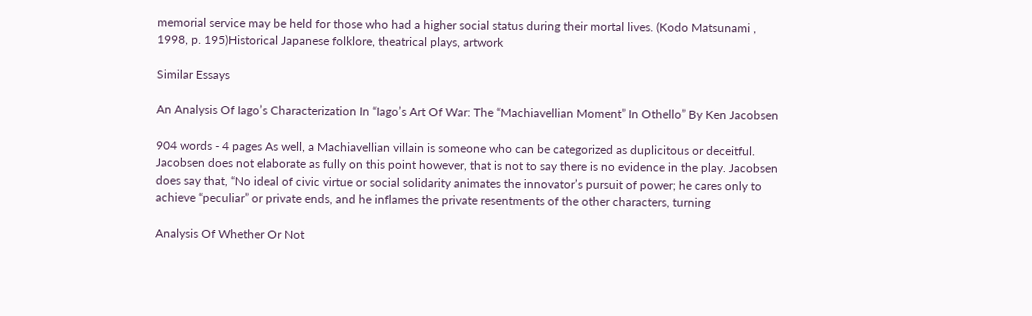memorial service may be held for those who had a higher social status during their mortal lives. (Kodo Matsunami , 1998, p. 195)Historical Japanese folklore, theatrical plays, artwork

Similar Essays

An Analysis Of Iago’s Characterization In “Iago’s Art Of War: The “Machiavellian Moment” In Othello” By Ken Jacobsen

904 words - 4 pages As well, a Machiavellian villain is someone who can be categorized as duplicitous or deceitful. Jacobsen does not elaborate as fully on this point however, that is not to say there is no evidence in the play. Jacobsen does say that, “No ideal of civic virtue or social solidarity animates the innovator’s pursuit of power; he cares only to achieve “peculiar” or private ends, and he inflames the private resentments of the other characters, turning

Analysis Of Whether Or Not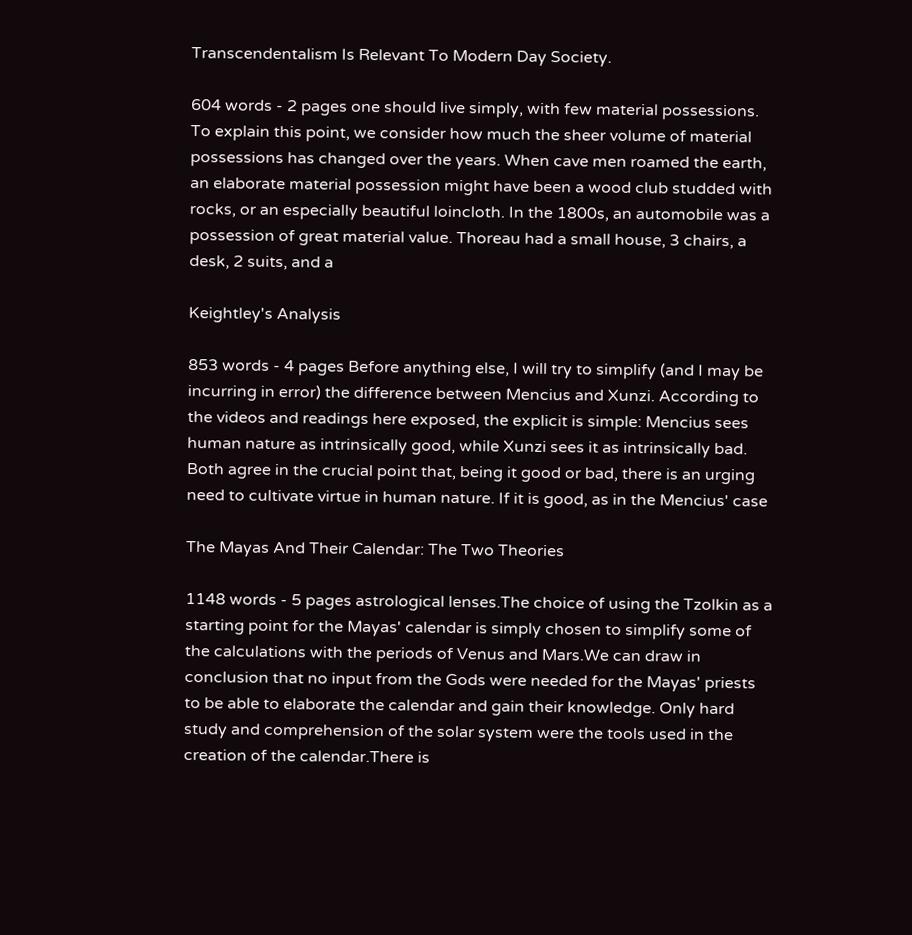Transcendentalism Is Relevant To Modern Day Society.

604 words - 2 pages one should live simply, with few material possessions. To explain this point, we consider how much the sheer volume of material possessions has changed over the years. When cave men roamed the earth, an elaborate material possession might have been a wood club studded with rocks, or an especially beautiful loincloth. In the 1800s, an automobile was a possession of great material value. Thoreau had a small house, 3 chairs, a desk, 2 suits, and a

Keightley's Analysis

853 words - 4 pages Before anything else, I will try to simplify (and I may be incurring in error) the difference between Mencius and Xunzi. According to the videos and readings here exposed, the explicit is simple: Mencius sees human nature as intrinsically good, while Xunzi sees it as intrinsically bad. Both agree in the crucial point that, being it good or bad, there is an urging need to cultivate virtue in human nature. If it is good, as in the Mencius' case

The Mayas And Their Calendar: The Two Theories

1148 words - 5 pages astrological lenses.The choice of using the Tzolkin as a starting point for the Mayas' calendar is simply chosen to simplify some of the calculations with the periods of Venus and Mars.We can draw in conclusion that no input from the Gods were needed for the Mayas' priests to be able to elaborate the calendar and gain their knowledge. Only hard study and comprehension of the solar system were the tools used in the creation of the calendar.There is